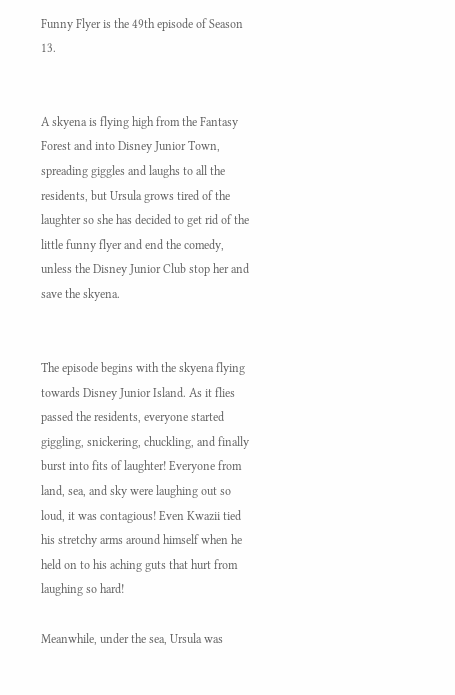Funny Flyer is the 49th episode of Season 13.


A skyena is flying high from the Fantasy Forest and into Disney Junior Town, spreading giggles and laughs to all the residents, but Ursula grows tired of the laughter so she has decided to get rid of the little funny flyer and end the comedy, unless the Disney Junior Club stop her and save the skyena.


The episode begins with the skyena flying towards Disney Junior Island. As it flies passed the residents, everyone started giggling, snickering, chuckling, and finally burst into fits of laughter! Everyone from land, sea, and sky were laughing out so loud, it was contagious! Even Kwazii tied his stretchy arms around himself when he held on to his aching guts that hurt from laughing so hard!

Meanwhile, under the sea, Ursula was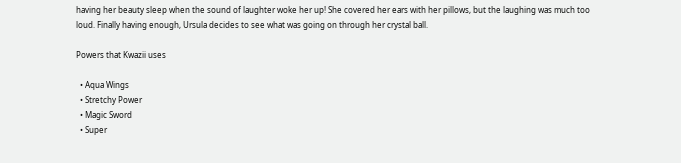having her beauty sleep when the sound of laughter woke her up! She covered her ears with her pillows, but the laughing was much too loud. Finally having enough, Ursula decides to see what was going on through her crystal ball.

Powers that Kwazii uses

  • Aqua Wings
  • Stretchy Power
  • Magic Sword
  • Super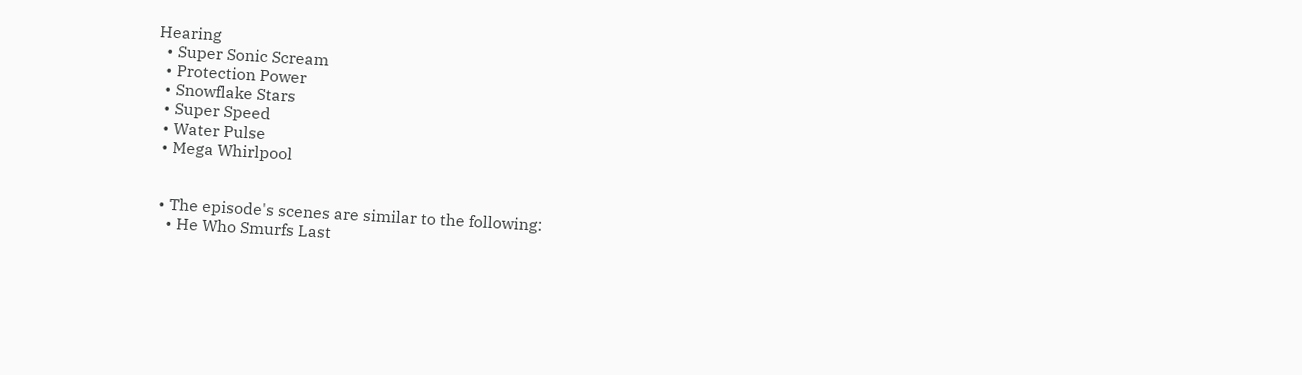Hearing
  • Super Sonic Scream
  • Protection Power
  • Snowflake Stars
  • Super Speed
  • Water Pulse
  • Mega Whirlpool


  • The episode's scenes are similar to the following:
    • He Who Smurfs Last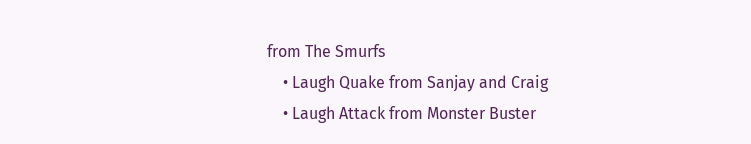from The Smurfs
    • Laugh Quake from Sanjay and Craig
    • Laugh Attack from Monster Buster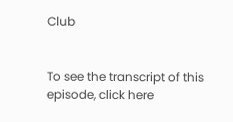Club


To see the transcript of this episode, click here